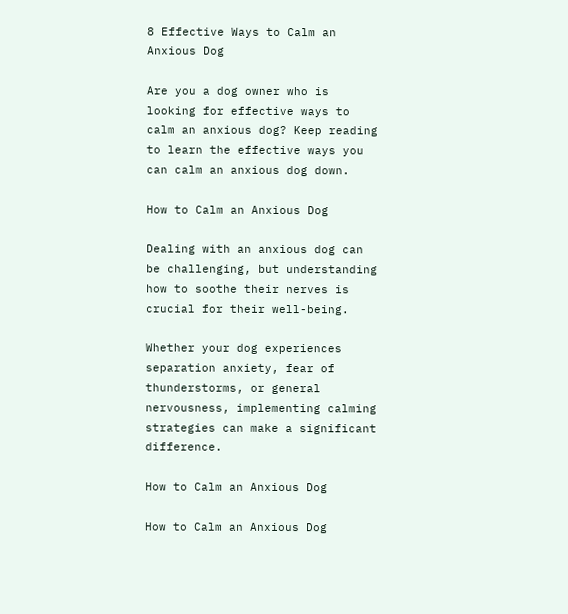8 Effective Ways to Calm an Anxious Dog

Are you a dog owner who is looking for effective ways to calm an anxious dog? Keep reading to learn the effective ways you can calm an anxious dog down.

How to Calm an Anxious Dog

Dealing with an anxious dog can be challenging, but understanding how to soothe their nerves is crucial for their well-being.

Whether your dog experiences separation anxiety, fear of thunderstorms, or general nervousness, implementing calming strategies can make a significant difference.

How to Calm an Anxious Dog

How to Calm an Anxious Dog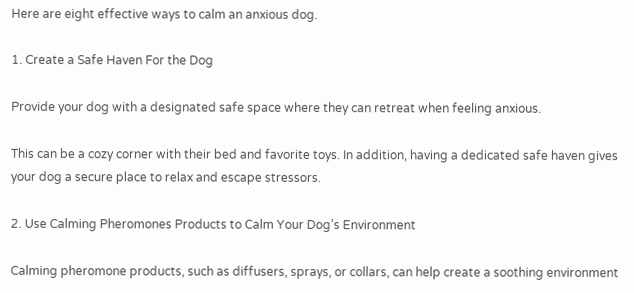Here are eight effective ways to calm an anxious dog.

1. Create a Safe Haven For the Dog

Provide your dog with a designated safe space where they can retreat when feeling anxious.

This can be a cozy corner with their bed and favorite toys. In addition, having a dedicated safe haven gives your dog a secure place to relax and escape stressors.

2. Use Calming Pheromones Products to Calm Your Dog’s Environment

Calming pheromone products, such as diffusers, sprays, or collars, can help create a soothing environment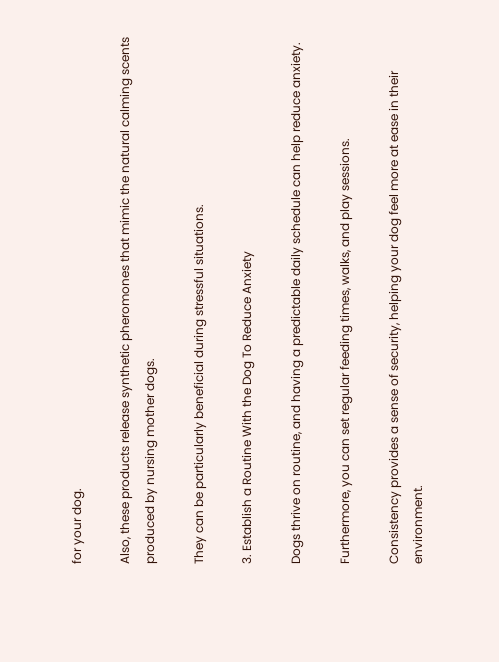for your dog.

Also, these products release synthetic pheromones that mimic the natural calming scents produced by nursing mother dogs.

They can be particularly beneficial during stressful situations.

3. Establish a Routine With the Dog To Reduce Anxiety

Dogs thrive on routine, and having a predictable daily schedule can help reduce anxiety.

Furthermore, you can set regular feeding times, walks, and play sessions.

Consistency provides a sense of security, helping your dog feel more at ease in their environment.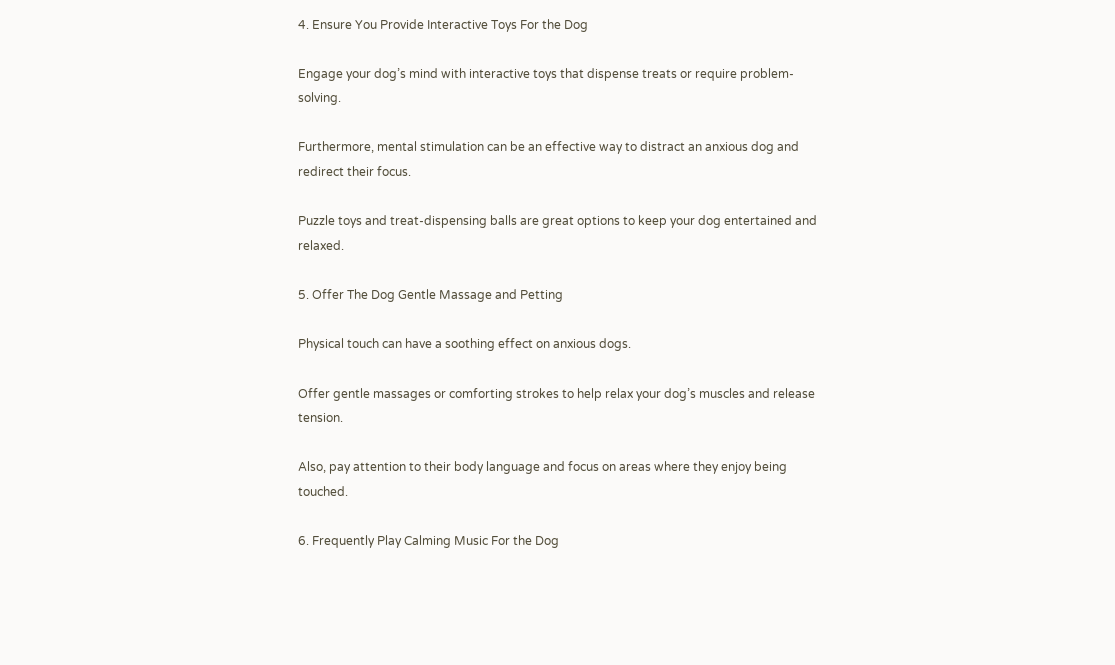4. Ensure You Provide Interactive Toys For the Dog

Engage your dog’s mind with interactive toys that dispense treats or require problem-solving.

Furthermore, mental stimulation can be an effective way to distract an anxious dog and redirect their focus.

Puzzle toys and treat-dispensing balls are great options to keep your dog entertained and relaxed.

5. Offer The Dog Gentle Massage and Petting

Physical touch can have a soothing effect on anxious dogs.

Offer gentle massages or comforting strokes to help relax your dog’s muscles and release tension.

Also, pay attention to their body language and focus on areas where they enjoy being touched.

6. Frequently Play Calming Music For the Dog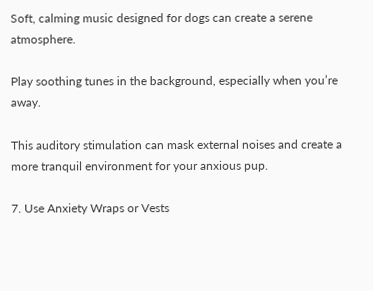Soft, calming music designed for dogs can create a serene atmosphere.

Play soothing tunes in the background, especially when you’re away.

This auditory stimulation can mask external noises and create a more tranquil environment for your anxious pup.

7. Use Anxiety Wraps or Vests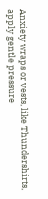Anxiety wraps or vests, like Thundershirts, apply gentle pressure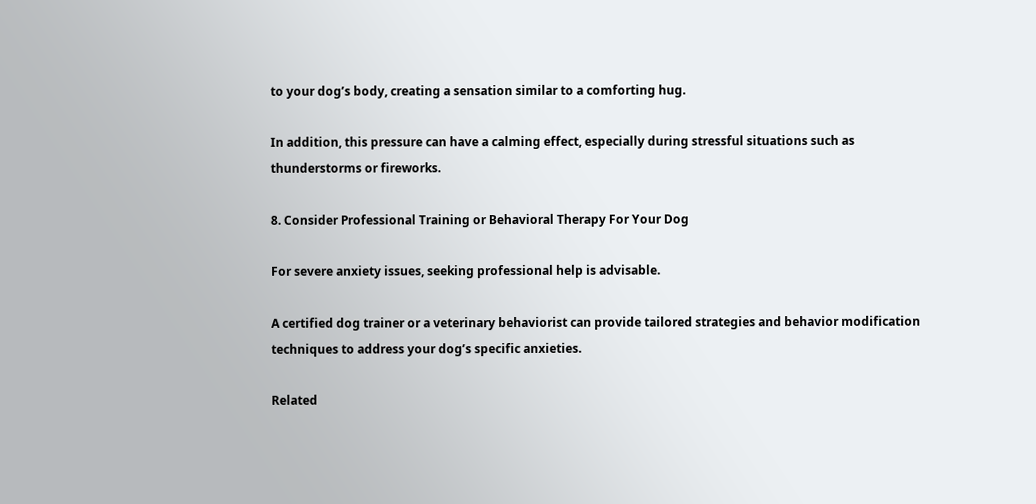to your dog’s body, creating a sensation similar to a comforting hug.

In addition, this pressure can have a calming effect, especially during stressful situations such as thunderstorms or fireworks.

8. Consider Professional Training or Behavioral Therapy For Your Dog

For severe anxiety issues, seeking professional help is advisable.

A certified dog trainer or a veterinary behaviorist can provide tailored strategies and behavior modification techniques to address your dog’s specific anxieties.

Related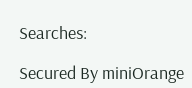Searches:

Secured By miniOrange